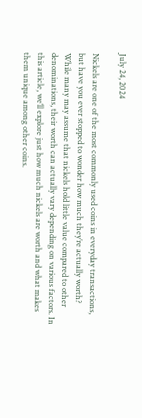July 24, 2024

Nickels are one of the most commonly used coins in everyday transactions, but have you ever stopped to wonder how much they’re actually worth? While many may assume that nickels hold little value compared to other denominations, their worth can actually vary depending on various factors. In this article, we’ll explore just how much nickels are worth and what makes them unique among other coins.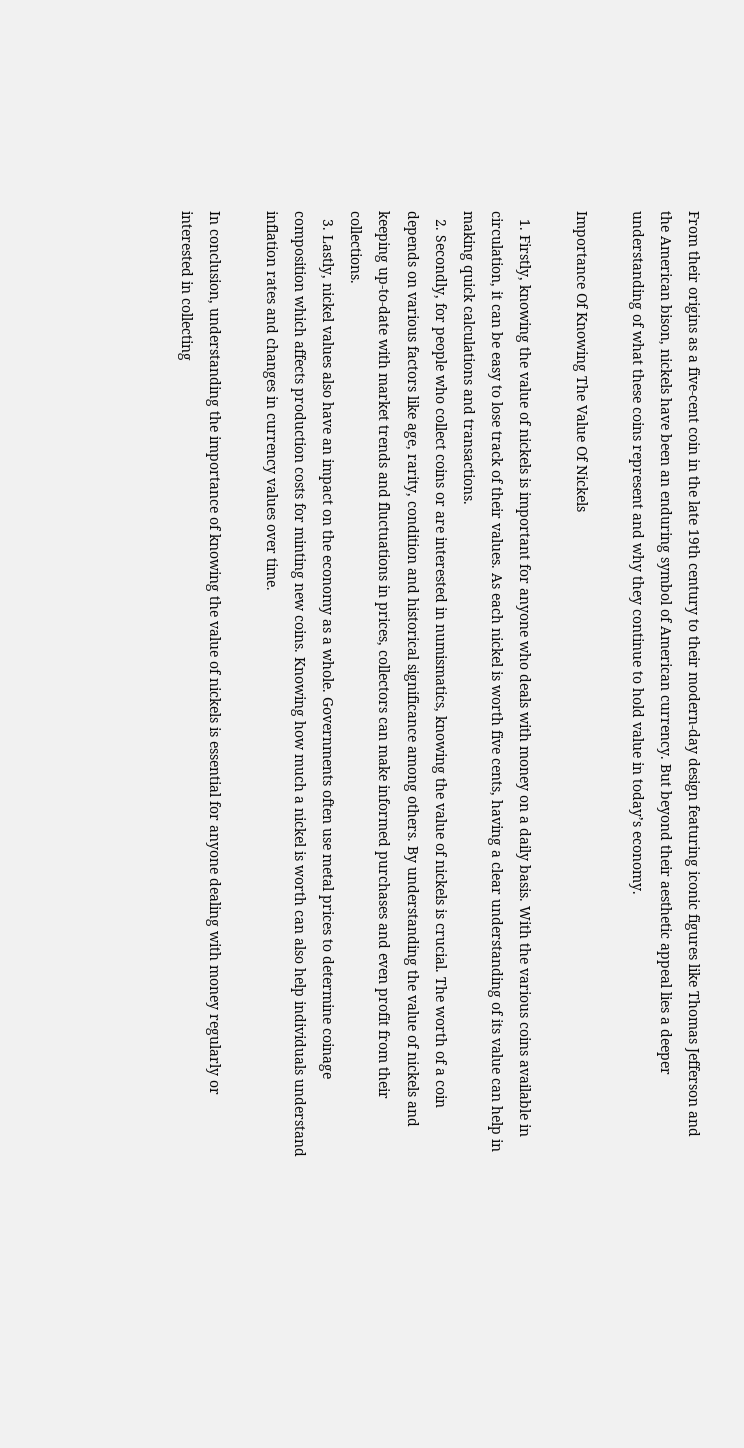From their origins as a five-cent coin in the late 19th century to their modern-day design featuring iconic figures like Thomas Jefferson and the American bison, nickels have been an enduring symbol of American currency. But beyond their aesthetic appeal lies a deeper understanding of what these coins represent and why they continue to hold value in today’s economy.

Importance Of Knowing The Value Of Nickels

  1. Firstly, knowing the value of nickels is important for anyone who deals with money on a daily basis. With the various coins available in circulation, it can be easy to lose track of their values. As each nickel is worth five cents, having a clear understanding of its value can help in making quick calculations and transactions.
  2. Secondly, for people who collect coins or are interested in numismatics, knowing the value of nickels is crucial. The worth of a coin depends on various factors like age, rarity, condition and historical significance among others. By understanding the value of nickels and keeping up-to-date with market trends and fluctuations in prices, collectors can make informed purchases and even profit from their collections.
  3. Lastly, nickel values also have an impact on the economy as a whole. Governments often use metal prices to determine coinage composition which affects production costs for minting new coins. Knowing how much a nickel is worth can also help individuals understand inflation rates and changes in currency values over time.

In conclusion, understanding the importance of knowing the value of nickels is essential for anyone dealing with money regularly or interested in collecting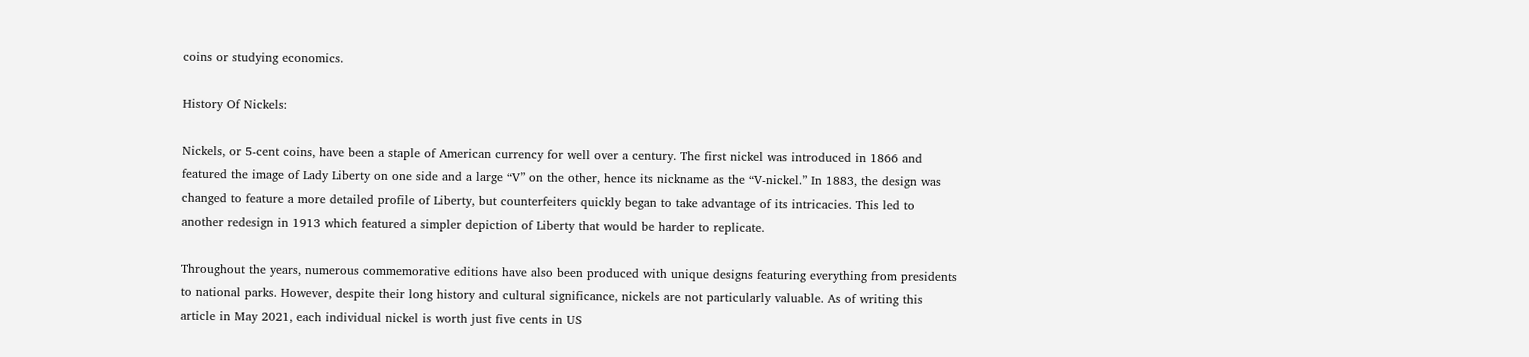coins or studying economics.

History Of Nickels:

Nickels, or 5-cent coins, have been a staple of American currency for well over a century. The first nickel was introduced in 1866 and featured the image of Lady Liberty on one side and a large “V” on the other, hence its nickname as the “V-nickel.” In 1883, the design was changed to feature a more detailed profile of Liberty, but counterfeiters quickly began to take advantage of its intricacies. This led to another redesign in 1913 which featured a simpler depiction of Liberty that would be harder to replicate.

Throughout the years, numerous commemorative editions have also been produced with unique designs featuring everything from presidents to national parks. However, despite their long history and cultural significance, nickels are not particularly valuable. As of writing this article in May 2021, each individual nickel is worth just five cents in US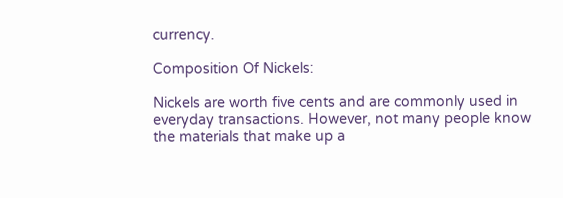currency.

Composition Of Nickels:

Nickels are worth five cents and are commonly used in everyday transactions. However, not many people know the materials that make up a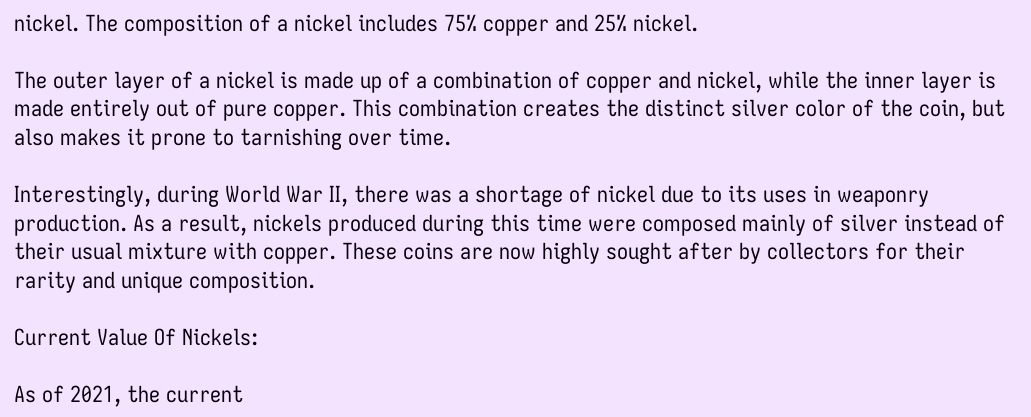nickel. The composition of a nickel includes 75% copper and 25% nickel.

The outer layer of a nickel is made up of a combination of copper and nickel, while the inner layer is made entirely out of pure copper. This combination creates the distinct silver color of the coin, but also makes it prone to tarnishing over time.

Interestingly, during World War II, there was a shortage of nickel due to its uses in weaponry production. As a result, nickels produced during this time were composed mainly of silver instead of their usual mixture with copper. These coins are now highly sought after by collectors for their rarity and unique composition.

Current Value Of Nickels:

As of 2021, the current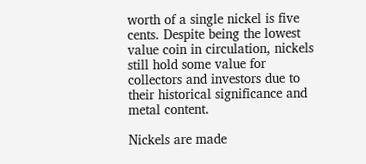worth of a single nickel is five cents. Despite being the lowest value coin in circulation, nickels still hold some value for collectors and investors due to their historical significance and metal content.

Nickels are made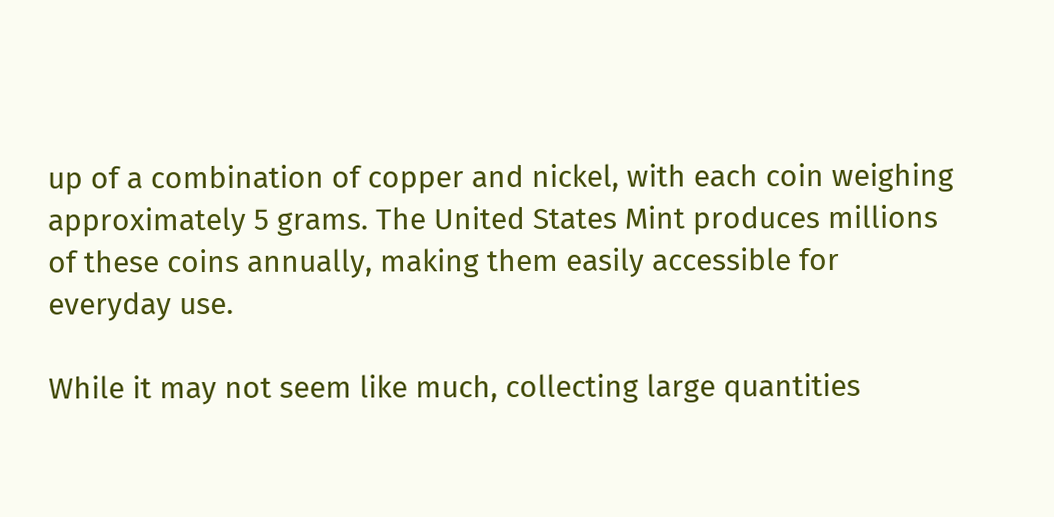up of a combination of copper and nickel, with each coin weighing approximately 5 grams. The United States Mint produces millions of these coins annually, making them easily accessible for everyday use.

While it may not seem like much, collecting large quantities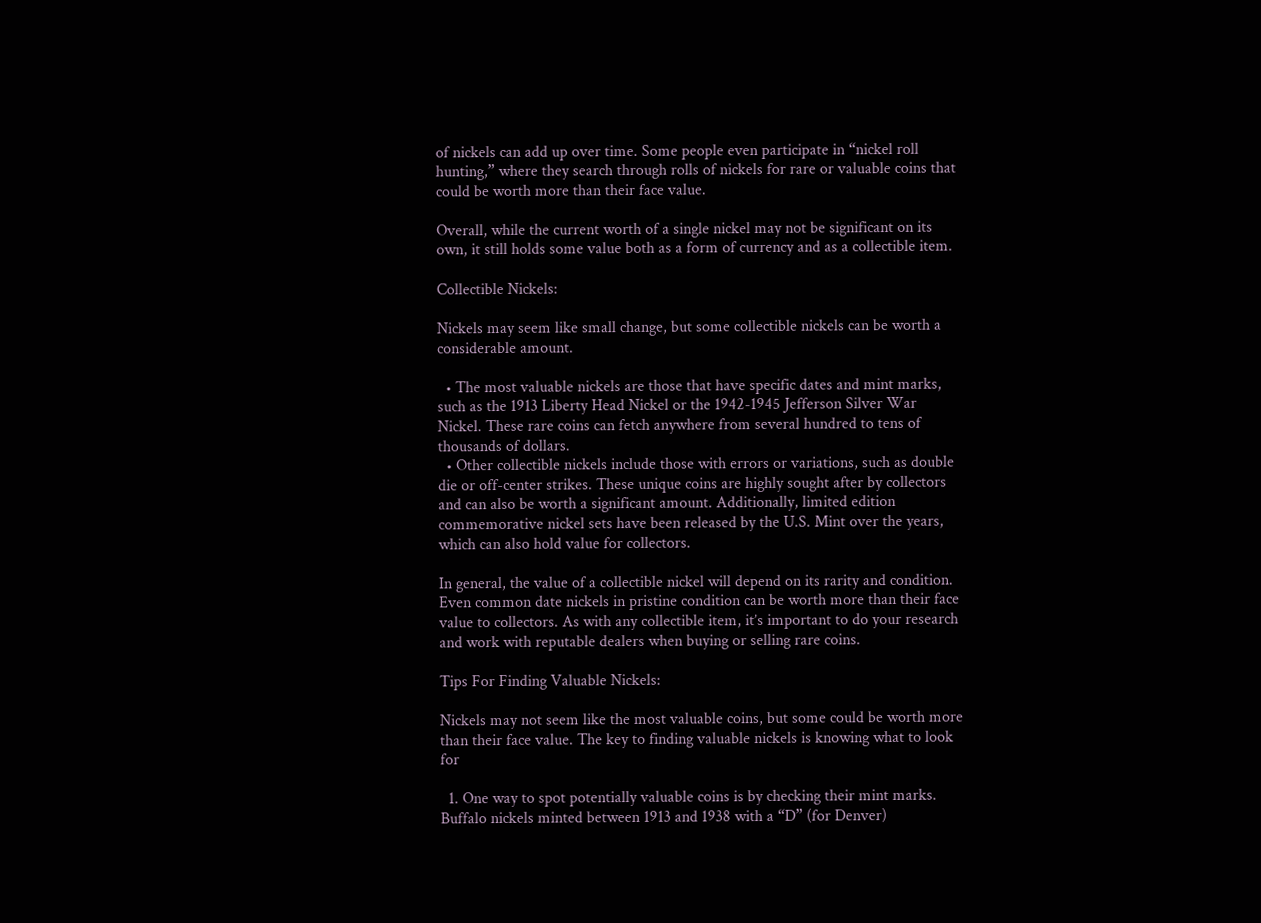of nickels can add up over time. Some people even participate in “nickel roll hunting,” where they search through rolls of nickels for rare or valuable coins that could be worth more than their face value.

Overall, while the current worth of a single nickel may not be significant on its own, it still holds some value both as a form of currency and as a collectible item.

Collectible Nickels:

Nickels may seem like small change, but some collectible nickels can be worth a considerable amount.

  • The most valuable nickels are those that have specific dates and mint marks, such as the 1913 Liberty Head Nickel or the 1942-1945 Jefferson Silver War Nickel. These rare coins can fetch anywhere from several hundred to tens of thousands of dollars.
  • Other collectible nickels include those with errors or variations, such as double die or off-center strikes. These unique coins are highly sought after by collectors and can also be worth a significant amount. Additionally, limited edition commemorative nickel sets have been released by the U.S. Mint over the years, which can also hold value for collectors.

In general, the value of a collectible nickel will depend on its rarity and condition. Even common date nickels in pristine condition can be worth more than their face value to collectors. As with any collectible item, it’s important to do your research and work with reputable dealers when buying or selling rare coins.

Tips For Finding Valuable Nickels:

Nickels may not seem like the most valuable coins, but some could be worth more than their face value. The key to finding valuable nickels is knowing what to look for

  1. One way to spot potentially valuable coins is by checking their mint marks. Buffalo nickels minted between 1913 and 1938 with a “D” (for Denver)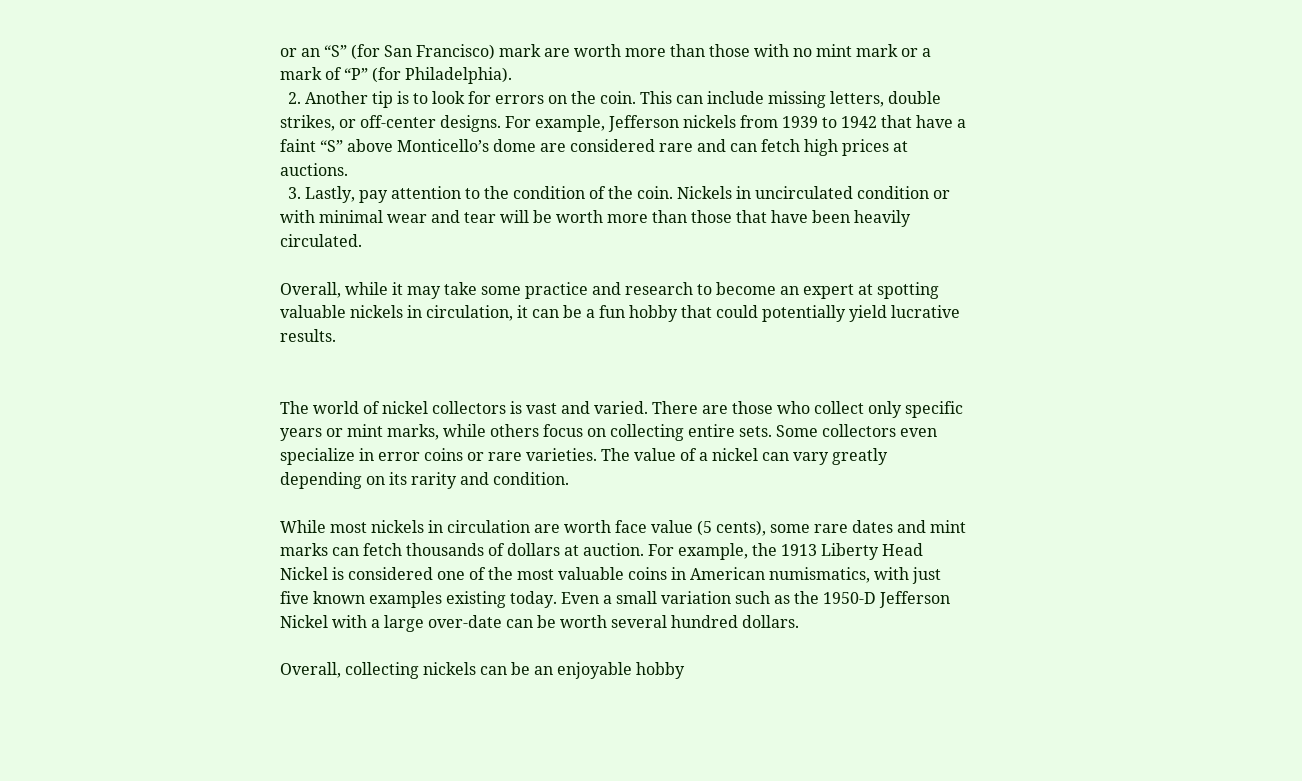or an “S” (for San Francisco) mark are worth more than those with no mint mark or a mark of “P” (for Philadelphia).
  2. Another tip is to look for errors on the coin. This can include missing letters, double strikes, or off-center designs. For example, Jefferson nickels from 1939 to 1942 that have a faint “S” above Monticello’s dome are considered rare and can fetch high prices at auctions.
  3. Lastly, pay attention to the condition of the coin. Nickels in uncirculated condition or with minimal wear and tear will be worth more than those that have been heavily circulated.

Overall, while it may take some practice and research to become an expert at spotting valuable nickels in circulation, it can be a fun hobby that could potentially yield lucrative results.


The world of nickel collectors is vast and varied. There are those who collect only specific years or mint marks, while others focus on collecting entire sets. Some collectors even specialize in error coins or rare varieties. The value of a nickel can vary greatly depending on its rarity and condition.

While most nickels in circulation are worth face value (5 cents), some rare dates and mint marks can fetch thousands of dollars at auction. For example, the 1913 Liberty Head Nickel is considered one of the most valuable coins in American numismatics, with just five known examples existing today. Even a small variation such as the 1950-D Jefferson Nickel with a large over-date can be worth several hundred dollars.

Overall, collecting nickels can be an enjoyable hobby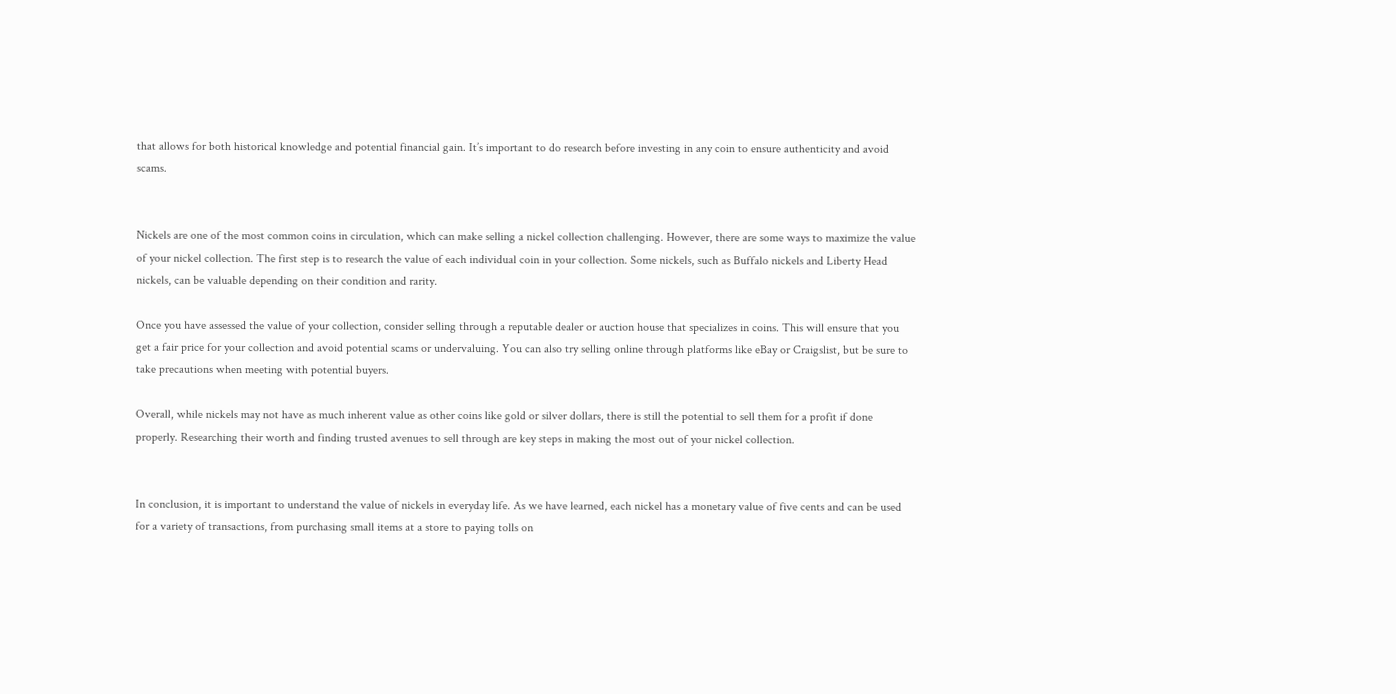that allows for both historical knowledge and potential financial gain. It’s important to do research before investing in any coin to ensure authenticity and avoid scams.


Nickels are one of the most common coins in circulation, which can make selling a nickel collection challenging. However, there are some ways to maximize the value of your nickel collection. The first step is to research the value of each individual coin in your collection. Some nickels, such as Buffalo nickels and Liberty Head nickels, can be valuable depending on their condition and rarity.

Once you have assessed the value of your collection, consider selling through a reputable dealer or auction house that specializes in coins. This will ensure that you get a fair price for your collection and avoid potential scams or undervaluing. You can also try selling online through platforms like eBay or Craigslist, but be sure to take precautions when meeting with potential buyers.

Overall, while nickels may not have as much inherent value as other coins like gold or silver dollars, there is still the potential to sell them for a profit if done properly. Researching their worth and finding trusted avenues to sell through are key steps in making the most out of your nickel collection.


In conclusion, it is important to understand the value of nickels in everyday life. As we have learned, each nickel has a monetary value of five cents and can be used for a variety of transactions, from purchasing small items at a store to paying tolls on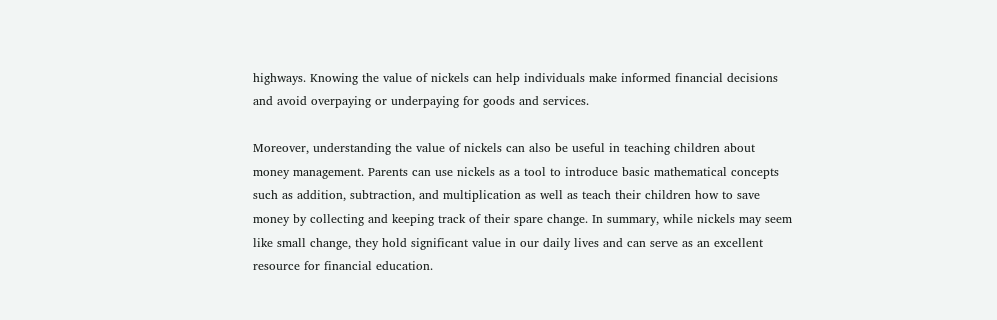highways. Knowing the value of nickels can help individuals make informed financial decisions and avoid overpaying or underpaying for goods and services.

Moreover, understanding the value of nickels can also be useful in teaching children about money management. Parents can use nickels as a tool to introduce basic mathematical concepts such as addition, subtraction, and multiplication as well as teach their children how to save money by collecting and keeping track of their spare change. In summary, while nickels may seem like small change, they hold significant value in our daily lives and can serve as an excellent resource for financial education.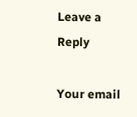Leave a Reply

Your email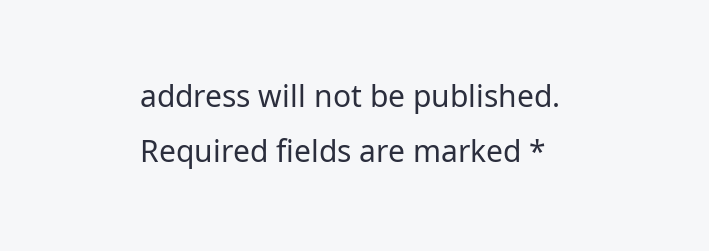address will not be published. Required fields are marked *